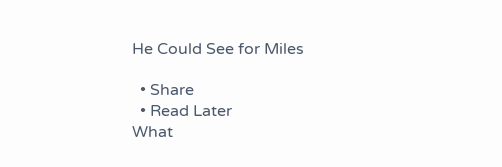He Could See for Miles

  • Share
  • Read Later
What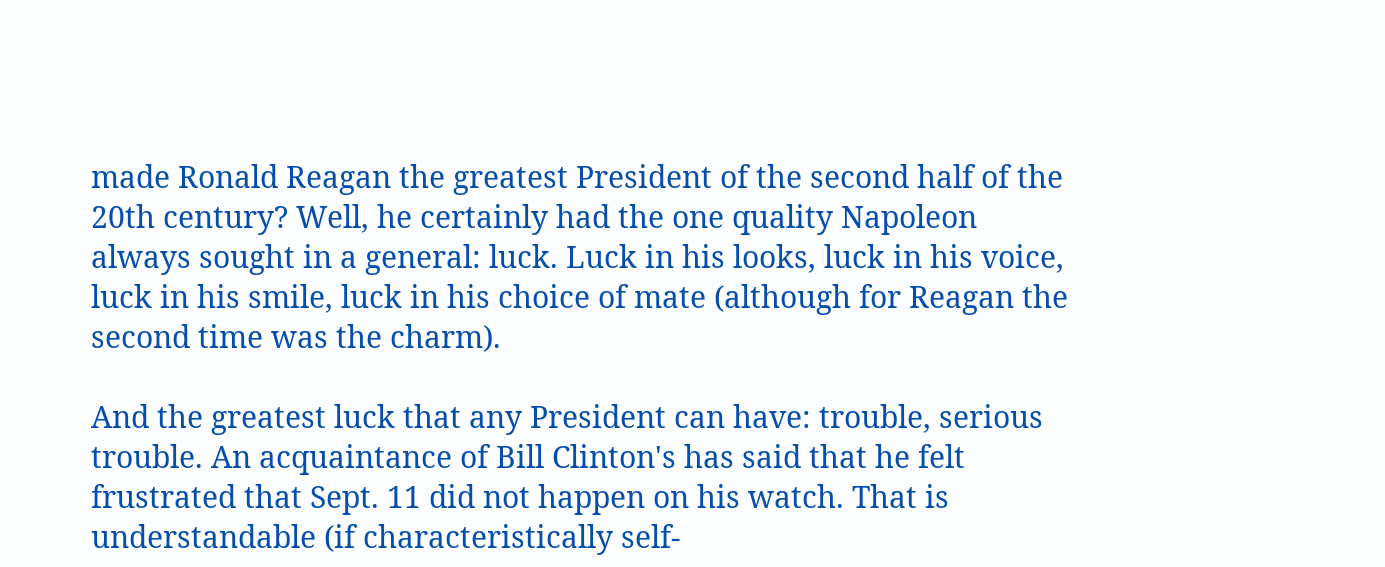made Ronald Reagan the greatest President of the second half of the 20th century? Well, he certainly had the one quality Napoleon always sought in a general: luck. Luck in his looks, luck in his voice, luck in his smile, luck in his choice of mate (although for Reagan the second time was the charm).

And the greatest luck that any President can have: trouble, serious trouble. An acquaintance of Bill Clinton's has said that he felt frustrated that Sept. 11 did not happen on his watch. That is understandable (if characteristically self-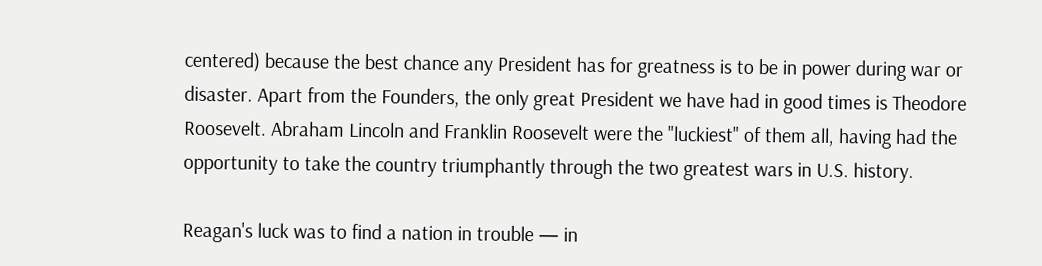centered) because the best chance any President has for greatness is to be in power during war or disaster. Apart from the Founders, the only great President we have had in good times is Theodore Roosevelt. Abraham Lincoln and Franklin Roosevelt were the "luckiest" of them all, having had the opportunity to take the country triumphantly through the two greatest wars in U.S. history.

Reagan's luck was to find a nation in trouble — in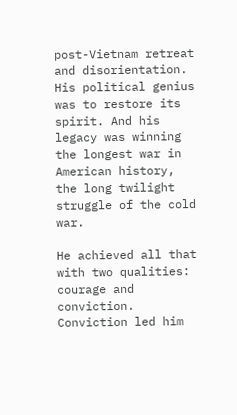post-Vietnam retreat and disorientation. His political genius was to restore its spirit. And his legacy was winning the longest war in American history, the long twilight struggle of the cold war.

He achieved all that with two qualities: courage and conviction. Conviction led him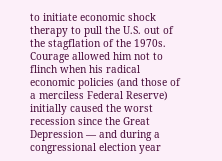to initiate economic shock therapy to pull the U.S. out of the stagflation of the 1970s. Courage allowed him not to flinch when his radical economic policies (and those of a merciless Federal Reserve) initially caused the worst recession since the Great Depression — and during a congressional election year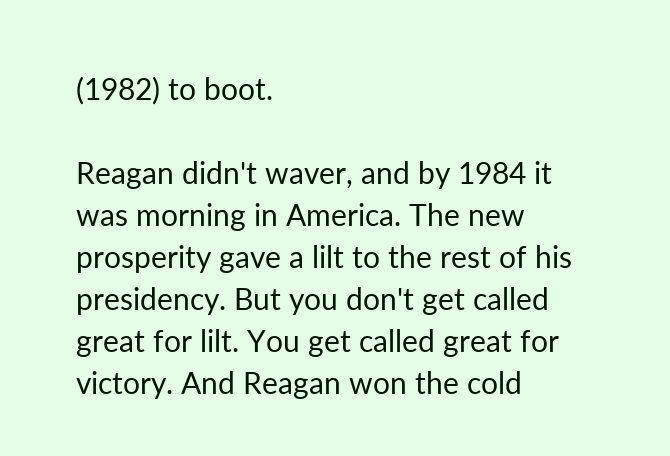(1982) to boot.

Reagan didn't waver, and by 1984 it was morning in America. The new prosperity gave a lilt to the rest of his presidency. But you don't get called great for lilt. You get called great for victory. And Reagan won the cold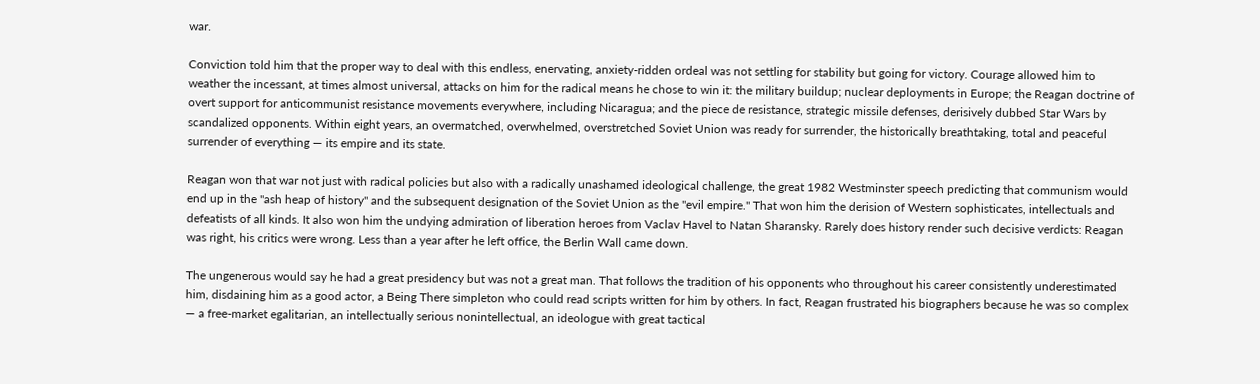war.

Conviction told him that the proper way to deal with this endless, enervating, anxiety-ridden ordeal was not settling for stability but going for victory. Courage allowed him to weather the incessant, at times almost universal, attacks on him for the radical means he chose to win it: the military buildup; nuclear deployments in Europe; the Reagan doctrine of overt support for anticommunist resistance movements everywhere, including Nicaragua; and the piece de resistance, strategic missile defenses, derisively dubbed Star Wars by scandalized opponents. Within eight years, an overmatched, overwhelmed, overstretched Soviet Union was ready for surrender, the historically breathtaking, total and peaceful surrender of everything — its empire and its state.

Reagan won that war not just with radical policies but also with a radically unashamed ideological challenge, the great 1982 Westminster speech predicting that communism would end up in the "ash heap of history" and the subsequent designation of the Soviet Union as the "evil empire." That won him the derision of Western sophisticates, intellectuals and defeatists of all kinds. It also won him the undying admiration of liberation heroes from Vaclav Havel to Natan Sharansky. Rarely does history render such decisive verdicts: Reagan was right, his critics were wrong. Less than a year after he left office, the Berlin Wall came down.

The ungenerous would say he had a great presidency but was not a great man. That follows the tradition of his opponents who throughout his career consistently underestimated him, disdaining him as a good actor, a Being There simpleton who could read scripts written for him by others. In fact, Reagan frustrated his biographers because he was so complex — a free-market egalitarian, an intellectually serious nonintellectual, an ideologue with great tactical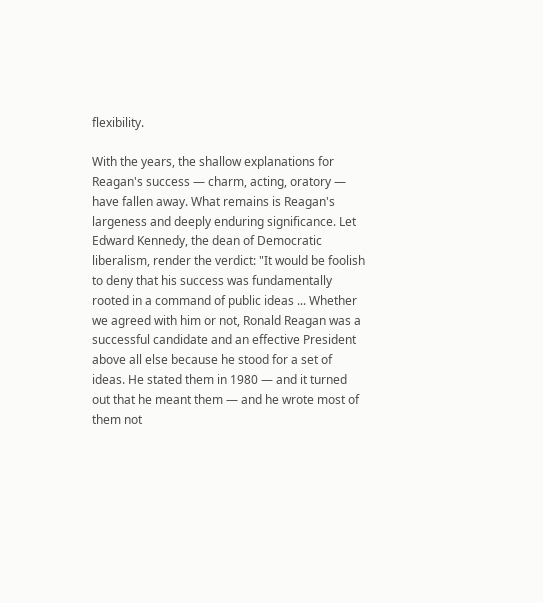flexibility.

With the years, the shallow explanations for Reagan's success — charm, acting, oratory — have fallen away. What remains is Reagan's largeness and deeply enduring significance. Let Edward Kennedy, the dean of Democratic liberalism, render the verdict: "It would be foolish to deny that his success was fundamentally rooted in a command of public ideas ... Whether we agreed with him or not, Ronald Reagan was a successful candidate and an effective President above all else because he stood for a set of ideas. He stated them in 1980 — and it turned out that he meant them — and he wrote most of them not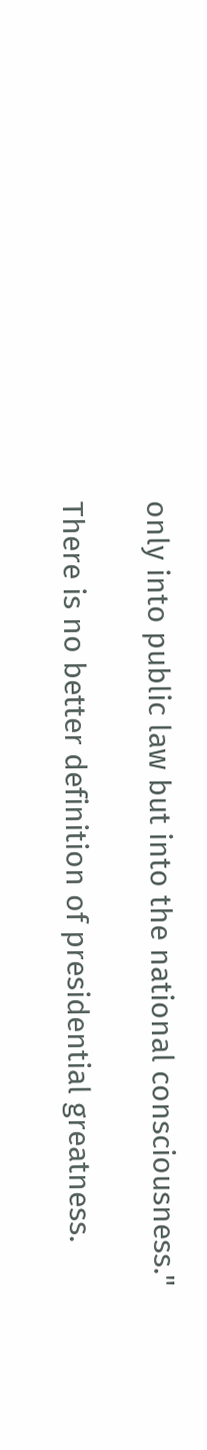only into public law but into the national consciousness."

There is no better definition of presidential greatness.